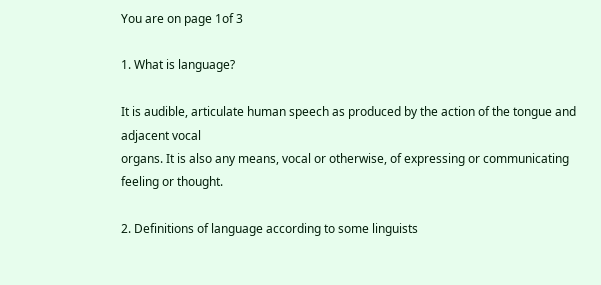You are on page 1of 3

1. What is language?

It is audible, articulate human speech as produced by the action of the tongue and adjacent vocal
organs. It is also any means, vocal or otherwise, of expressing or communicating feeling or thought.

2. Definitions of language according to some linguists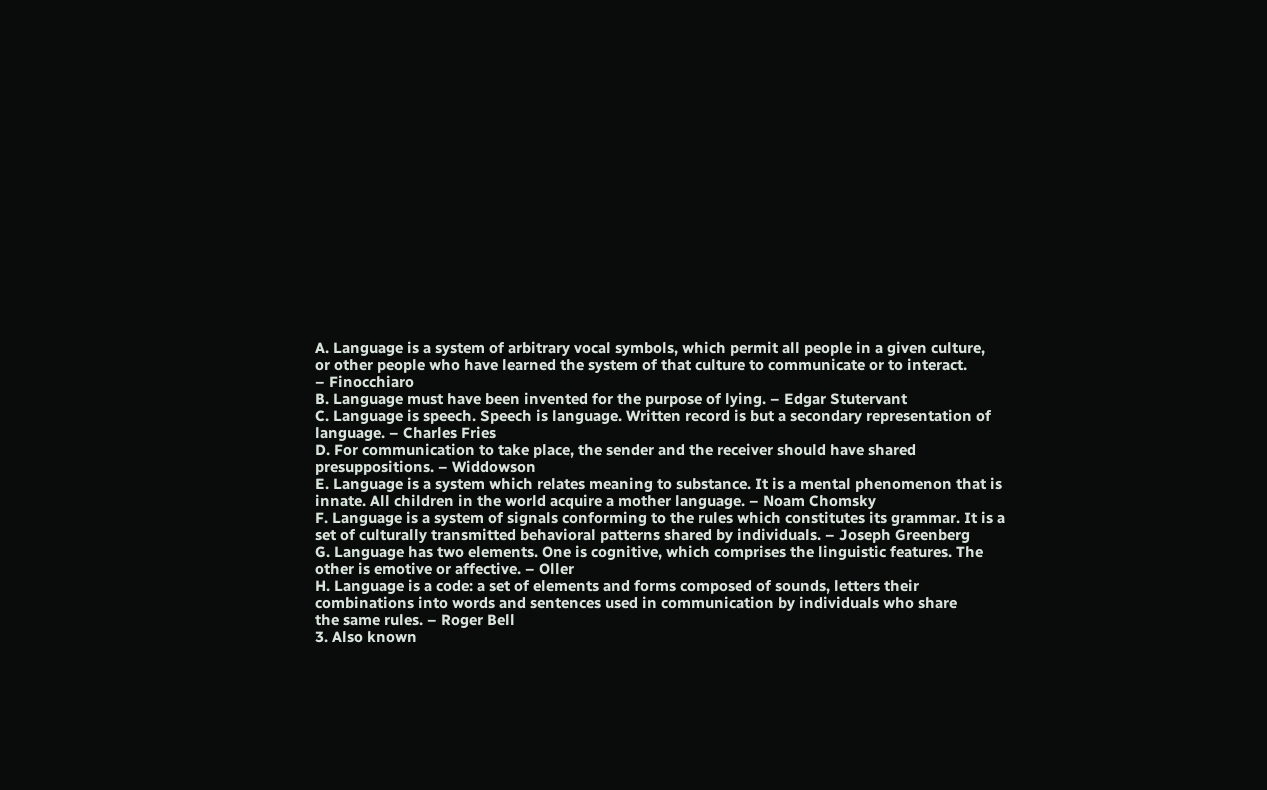A. Language is a system of arbitrary vocal symbols, which permit all people in a given culture,
or other people who have learned the system of that culture to communicate or to interact.
– Finocchiaro
B. Language must have been invented for the purpose of lying. – Edgar Stutervant
C. Language is speech. Speech is language. Written record is but a secondary representation of
language. – Charles Fries
D. For communication to take place, the sender and the receiver should have shared
presuppositions. – Widdowson
E. Language is a system which relates meaning to substance. It is a mental phenomenon that is
innate. All children in the world acquire a mother language. – Noam Chomsky
F. Language is a system of signals conforming to the rules which constitutes its grammar. It is a
set of culturally transmitted behavioral patterns shared by individuals. – Joseph Greenberg
G. Language has two elements. One is cognitive, which comprises the linguistic features. The
other is emotive or affective. – Oller
H. Language is a code: a set of elements and forms composed of sounds, letters their
combinations into words and sentences used in communication by individuals who share
the same rules. – Roger Bell
3. Also known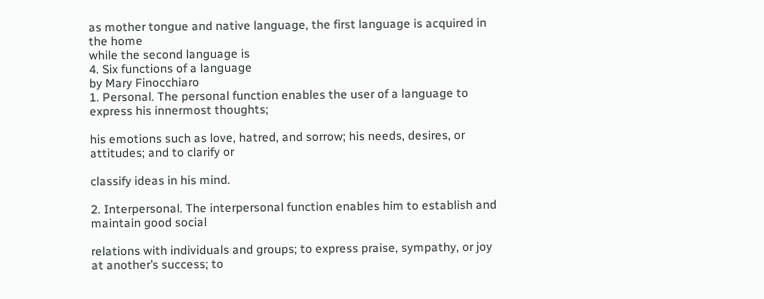as mother tongue and native language, the first language is acquired in the home
while the second language is
4. Six functions of a language
by Mary Finocchiaro
1. Personal. The personal function enables the user of a language to express his innermost thoughts;

his emotions such as love, hatred, and sorrow; his needs, desires, or attitudes; and to clarify or

classify ideas in his mind.

2. Interpersonal. The interpersonal function enables him to establish and maintain good social

relations with individuals and groups; to express praise, sympathy, or joy at another’s success; to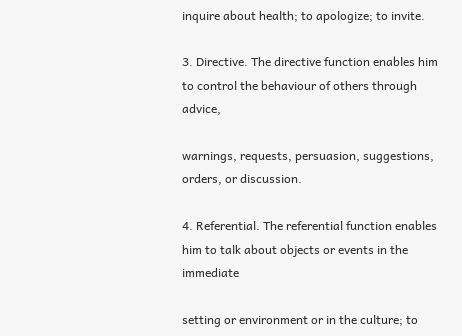inquire about health; to apologize; to invite.

3. Directive. The directive function enables him to control the behaviour of others through advice,

warnings, requests, persuasion, suggestions, orders, or discussion.

4. Referential. The referential function enables him to talk about objects or events in the immediate

setting or environment or in the culture; to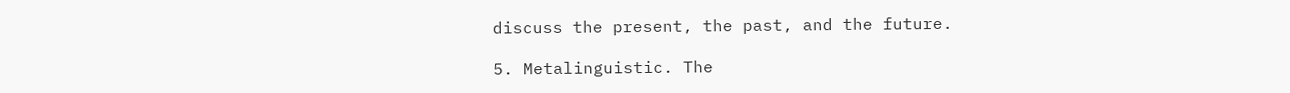discuss the present, the past, and the future.

5. Metalinguistic. The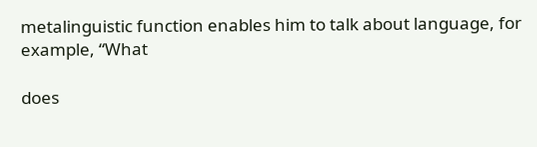metalinguistic function enables him to talk about language, for example, “What

does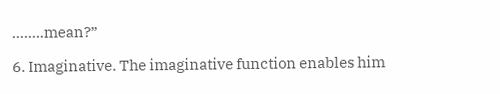.…….mean?”

6. Imaginative. The imaginative function enables him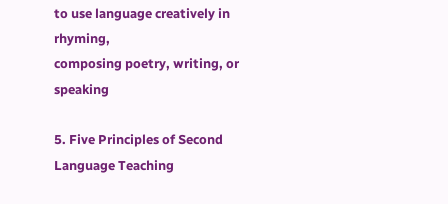to use language creatively in rhyming,
composing poetry, writing, or speaking

5. Five Principles of Second Language Teaching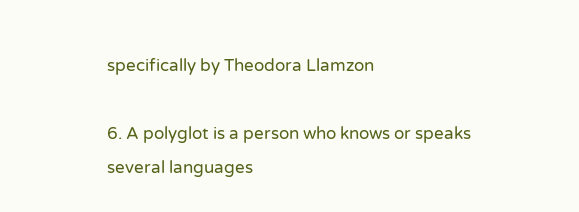specifically by Theodora Llamzon

6. A polyglot is a person who knows or speaks several languages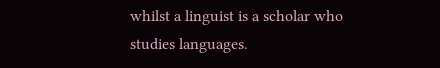whilst a linguist is a scholar who
studies languages.